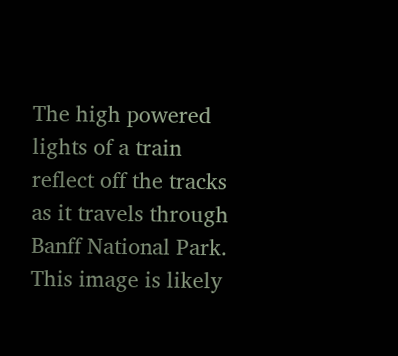The high powered lights of a train reflect off the tracks as it travels through Banff National Park. This image is likely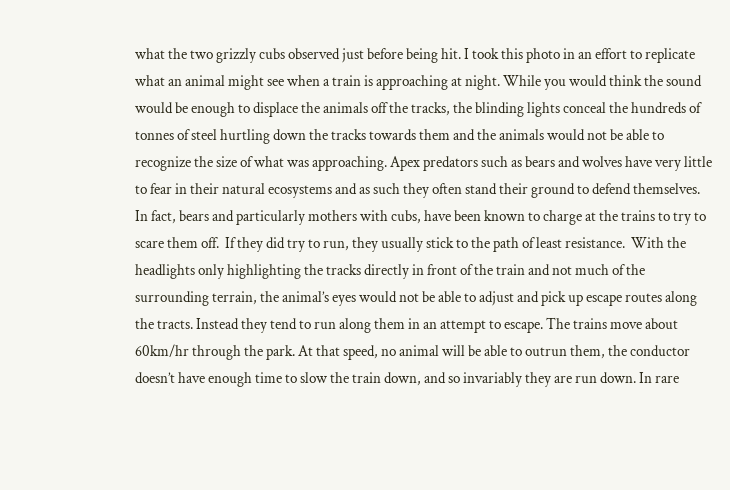what the two grizzly cubs observed just before being hit. I took this photo in an effort to replicate what an animal might see when a train is approaching at night. While you would think the sound would be enough to displace the animals off the tracks, the blinding lights conceal the hundreds of tonnes of steel hurtling down the tracks towards them and the animals would not be able to recognize the size of what was approaching. Apex predators such as bears and wolves have very little to fear in their natural ecosystems and as such they often stand their ground to defend themselves. In fact, bears and particularly mothers with cubs, have been known to charge at the trains to try to scare them off.  If they did try to run, they usually stick to the path of least resistance.  With the headlights only highlighting the tracks directly in front of the train and not much of the surrounding terrain, the animal’s eyes would not be able to adjust and pick up escape routes along the tracts. Instead they tend to run along them in an attempt to escape. The trains move about 60km/hr through the park. At that speed, no animal will be able to outrun them, the conductor doesn’t have enough time to slow the train down, and so invariably they are run down. In rare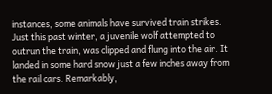instances, some animals have survived train strikes. Just this past winter, a juvenile wolf attempted to outrun the train, was clipped and flung into the air. It landed in some hard snow just a few inches away from the rail cars. Remarkably,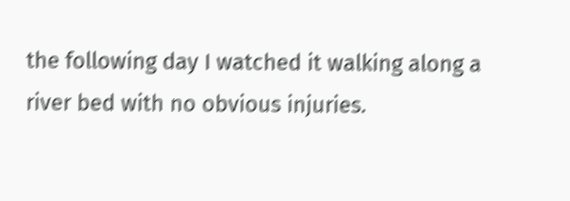the following day I watched it walking along a river bed with no obvious injuries.